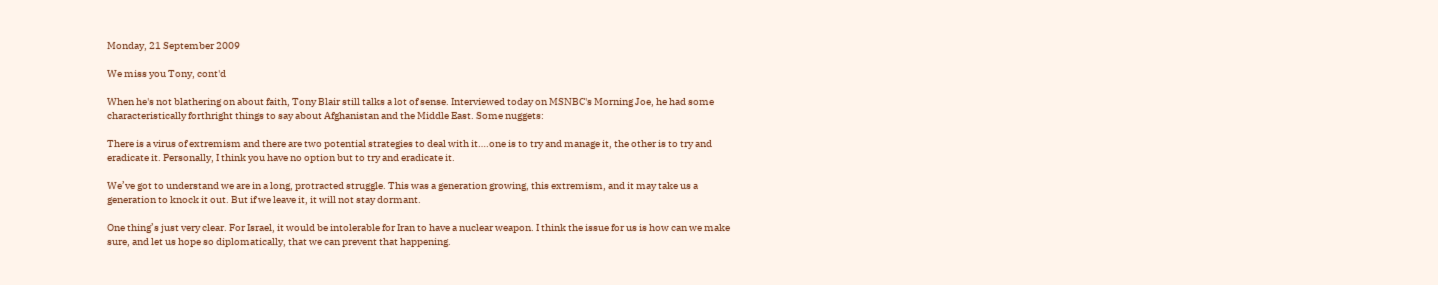Monday, 21 September 2009

We miss you Tony, cont'd

When he's not blathering on about faith, Tony Blair still talks a lot of sense. Interviewed today on MSNBC's Morning Joe, he had some characteristically forthright things to say about Afghanistan and the Middle East. Some nuggets:

There is a virus of extremism and there are two potential strategies to deal with it….one is to try and manage it, the other is to try and eradicate it. Personally, I think you have no option but to try and eradicate it.

We’ve got to understand we are in a long, protracted struggle. This was a generation growing, this extremism, and it may take us a generation to knock it out. But if we leave it, it will not stay dormant.

One thing’s just very clear. For Israel, it would be intolerable for Iran to have a nuclear weapon. I think the issue for us is how can we make sure, and let us hope so diplomatically, that we can prevent that happening.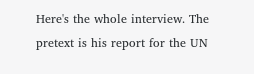Here's the whole interview. The pretext is his report for the UN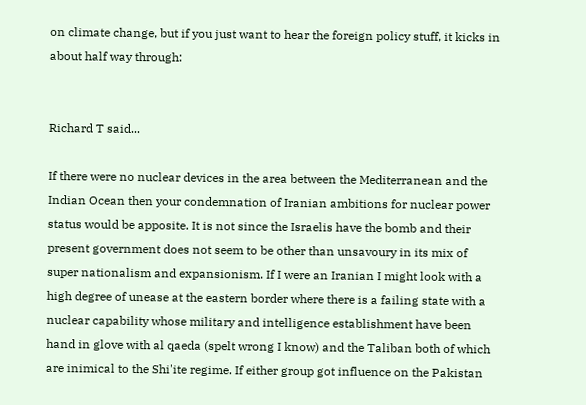on climate change, but if you just want to hear the foreign policy stuff, it kicks in about half way through:


Richard T said...

If there were no nuclear devices in the area between the Mediterranean and the Indian Ocean then your condemnation of Iranian ambitions for nuclear power status would be apposite. It is not since the Israelis have the bomb and their present government does not seem to be other than unsavoury in its mix of super nationalism and expansionism. If I were an Iranian I might look with a high degree of unease at the eastern border where there is a failing state with a nuclear capability whose military and intelligence establishment have been hand in glove with al qaeda (spelt wrong I know) and the Taliban both of which are inimical to the Shi'ite regime. If either group got influence on the Pakistan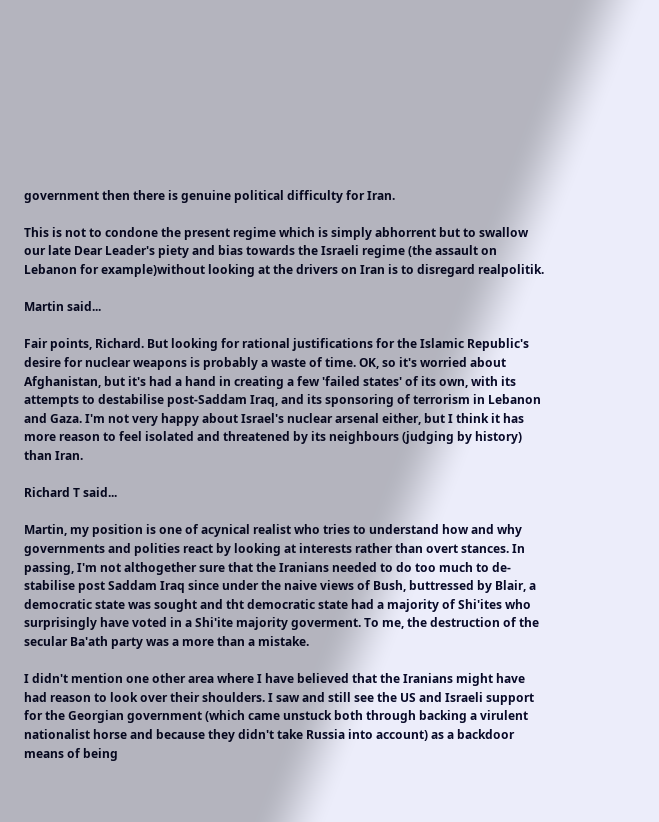government then there is genuine political difficulty for Iran.

This is not to condone the present regime which is simply abhorrent but to swallow our late Dear Leader's piety and bias towards the Israeli regime (the assault on Lebanon for example)without looking at the drivers on Iran is to disregard realpolitik.

Martin said...

Fair points, Richard. But looking for rational justifications for the Islamic Republic's desire for nuclear weapons is probably a waste of time. OK, so it's worried about Afghanistan, but it's had a hand in creating a few 'failed states' of its own, with its attempts to destabilise post-Saddam Iraq, and its sponsoring of terrorism in Lebanon and Gaza. I'm not very happy about Israel's nuclear arsenal either, but I think it has more reason to feel isolated and threatened by its neighbours (judging by history) than Iran.

Richard T said...

Martin, my position is one of acynical realist who tries to understand how and why governments and polities react by looking at interests rather than overt stances. In passing, I'm not althogether sure that the Iranians needed to do too much to de-stabilise post Saddam Iraq since under the naive views of Bush, buttressed by Blair, a democratic state was sought and tht democratic state had a majority of Shi'ites who surprisingly have voted in a Shi'ite majority goverment. To me, the destruction of the secular Ba'ath party was a more than a mistake.

I didn't mention one other area where I have believed that the Iranians might have had reason to look over their shoulders. I saw and still see the US and Israeli support for the Georgian government (which came unstuck both through backing a virulent nationalist horse and because they didn't take Russia into account) as a backdoor means of being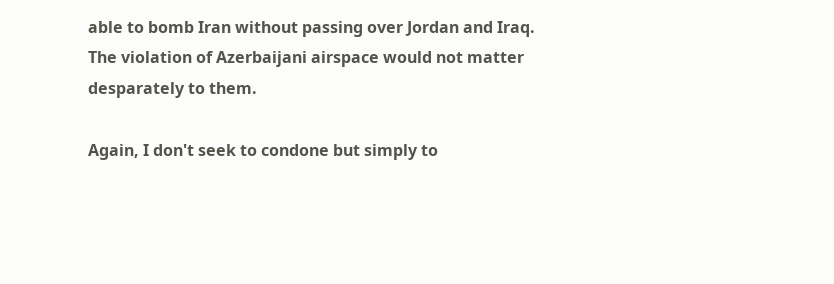able to bomb Iran without passing over Jordan and Iraq. The violation of Azerbaijani airspace would not matter desparately to them.

Again, I don't seek to condone but simply to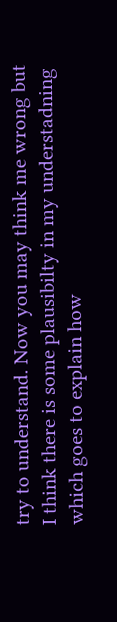try to understand. Now you may think me wrong but I think there is some plausibilty in my understadning which goes to explain how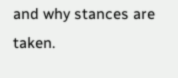and why stances are taken.